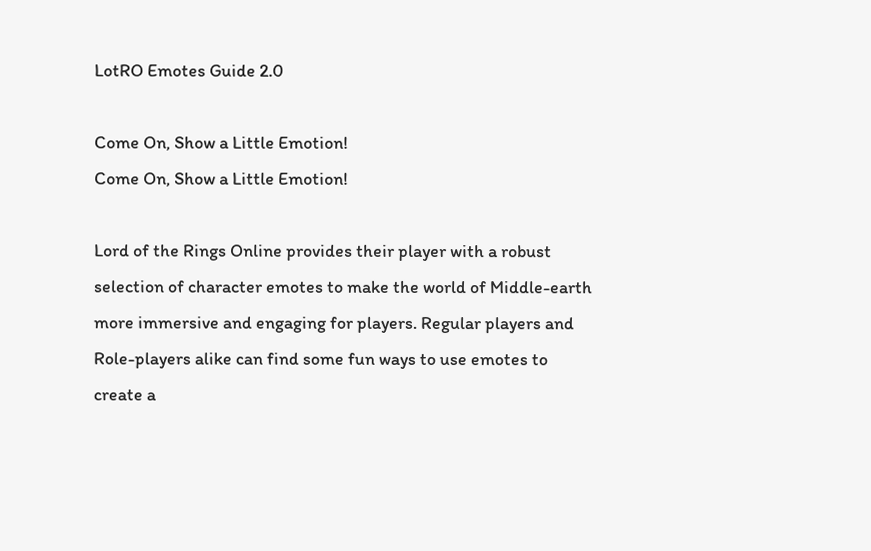LotRO Emotes Guide 2.0

Come On, Show a Little Emotion!
Come On, Show a Little Emotion!

Lord of the Rings Online provides their player with a robust selection of character emotes to make the world of Middle-earth more immersive and engaging for players. Regular players and Role-players alike can find some fun ways to use emotes to create a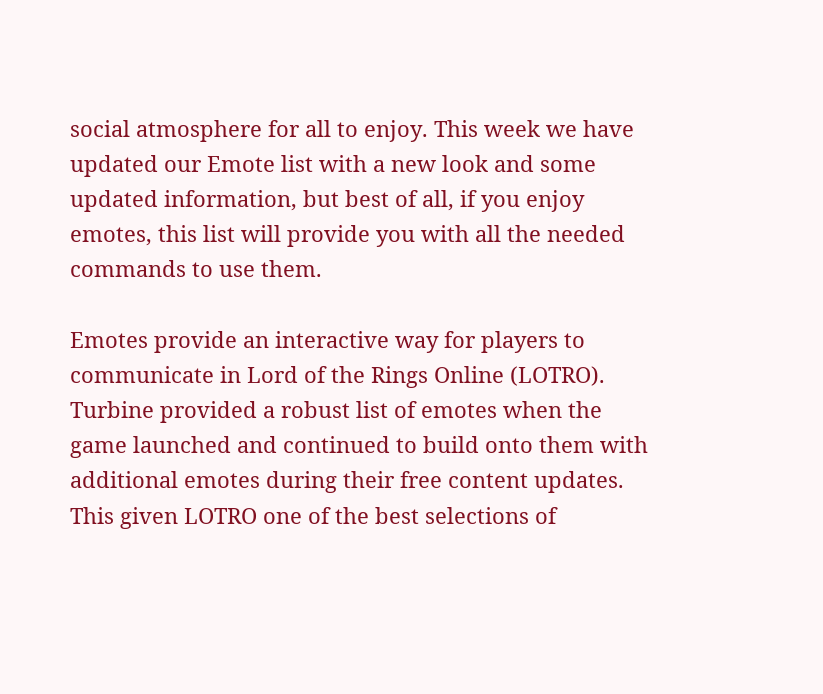social atmosphere for all to enjoy. This week we have updated our Emote list with a new look and some updated information, but best of all, if you enjoy emotes, this list will provide you with all the needed commands to use them.

Emotes provide an interactive way for players to communicate in Lord of the Rings Online (LOTRO). Turbine provided a robust list of emotes when the game launched and continued to build onto them with additional emotes during their free content updates. This given LOTRO one of the best selections of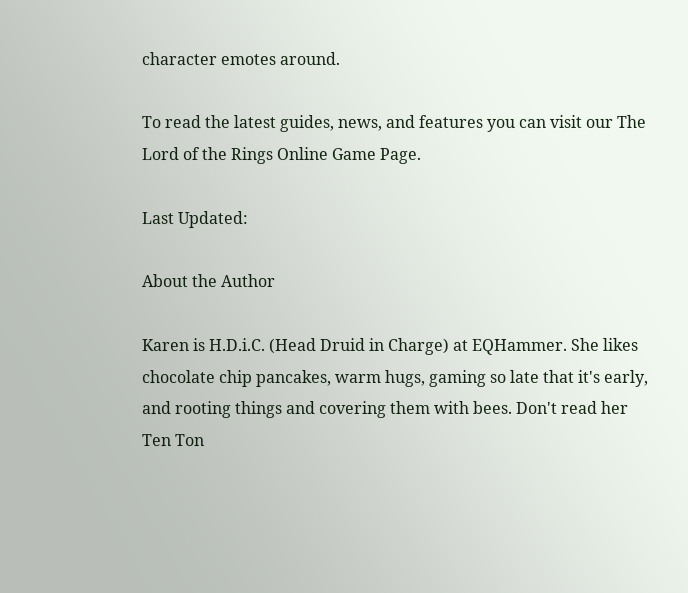character emotes around.

To read the latest guides, news, and features you can visit our The Lord of the Rings Online Game Page.

Last Updated:

About the Author

Karen is H.D.i.C. (Head Druid in Charge) at EQHammer. She likes chocolate chip pancakes, warm hugs, gaming so late that it's early, and rooting things and covering them with bees. Don't read her Ten Ton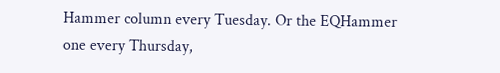Hammer column every Tuesday. Or the EQHammer one every Thursday,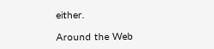either.

Around the Web